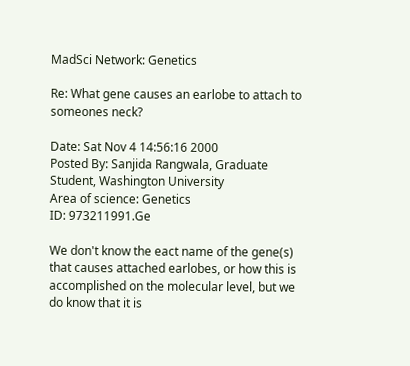MadSci Network: Genetics

Re: What gene causes an earlobe to attach to someones neck?

Date: Sat Nov 4 14:56:16 2000
Posted By: Sanjida Rangwala, Graduate Student, Washington University
Area of science: Genetics
ID: 973211991.Ge

We don't know the eact name of the gene(s) that causes attached earlobes, or how this is accomplished on the molecular level, but we do know that it is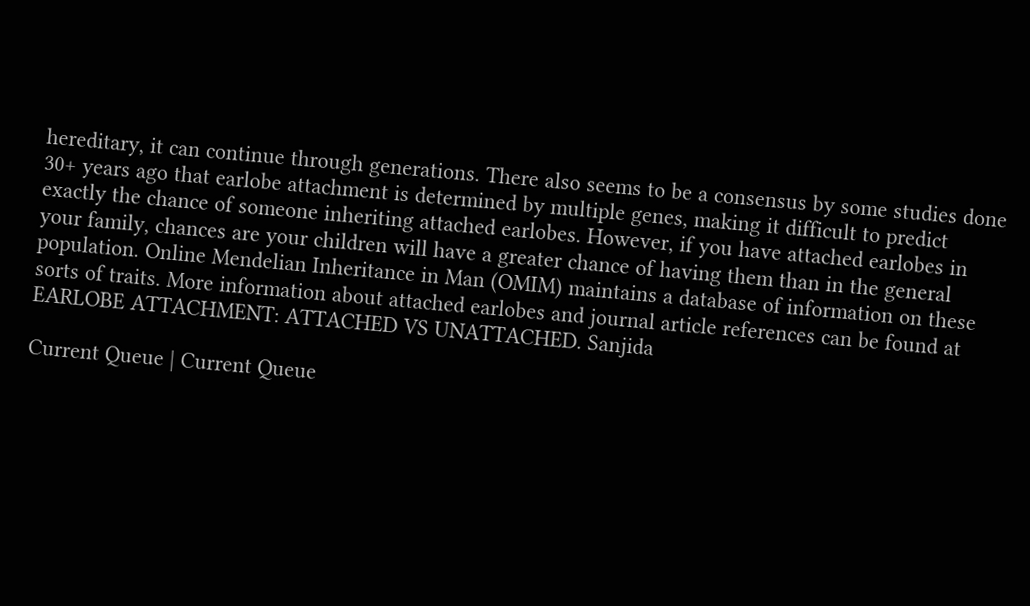hereditary, it can continue through generations. There also seems to be a consensus by some studies done 30+ years ago that earlobe attachment is determined by multiple genes, making it difficult to predict exactly the chance of someone inheriting attached earlobes. However, if you have attached earlobes in your family, chances are your children will have a greater chance of having them than in the general population. Online Mendelian Inheritance in Man (OMIM) maintains a database of information on these sorts of traits. More information about attached earlobes and journal article references can be found at EARLOBE ATTACHMENT: ATTACHED VS UNATTACHED. Sanjida

Current Queue | Current Queue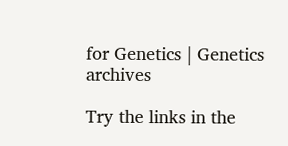for Genetics | Genetics archives

Try the links in the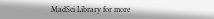MadSci Library for more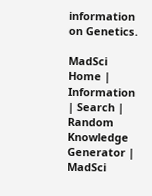information on Genetics.

MadSci Home | Information | Search | Random Knowledge Generator | MadSci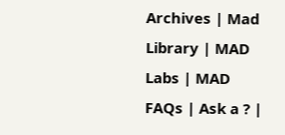Archives | Mad Library | MAD Labs | MAD FAQs | Ask a ? |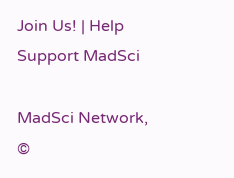Join Us! | Help Support MadSci

MadSci Network,
©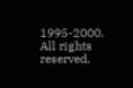1995-2000. All rights reserved.